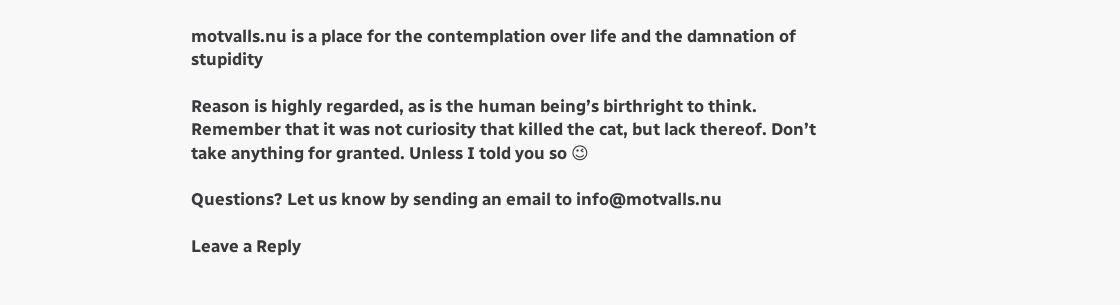motvalls.nu is a place for the contemplation over life and the damnation of stupidity

Reason is highly regarded, as is the human being’s birthright to think. Remember that it was not curiosity that killed the cat, but lack thereof. Don’t take anything for granted. Unless I told you so 😉

Questions? Let us know by sending an email to info@motvalls.nu

Leave a Reply